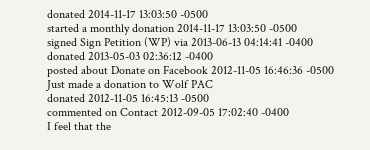donated 2014-11-17 13:03:50 -0500
started a monthly donation 2014-11-17 13:03:50 -0500
signed Sign Petition (WP) via 2013-06-13 04:14:41 -0400
donated 2013-05-03 02:36:12 -0400
posted about Donate on Facebook 2012-11-05 16:46:36 -0500
Just made a donation to Wolf PAC
donated 2012-11-05 16:45:13 -0500
commented on Contact 2012-09-05 17:02:40 -0400
I feel that the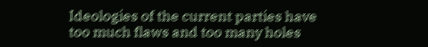Ideologies of the current parties have too much flaws and too many holes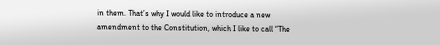in them. That’s why I would like to introduce a new amendment to the Constitution, which I like to call “The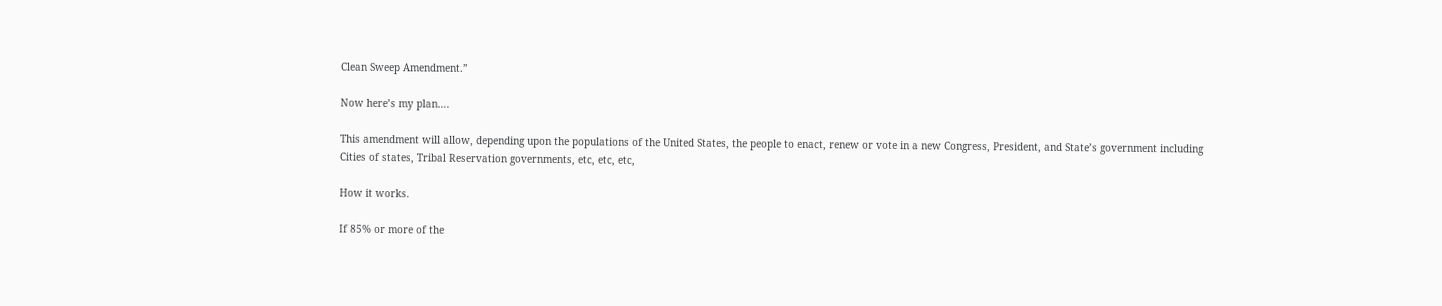Clean Sweep Amendment.”

Now here’s my plan….

This amendment will allow, depending upon the populations of the United States, the people to enact, renew or vote in a new Congress, President, and State’s government including Cities of states, Tribal Reservation governments, etc, etc, etc,

How it works.

If 85% or more of the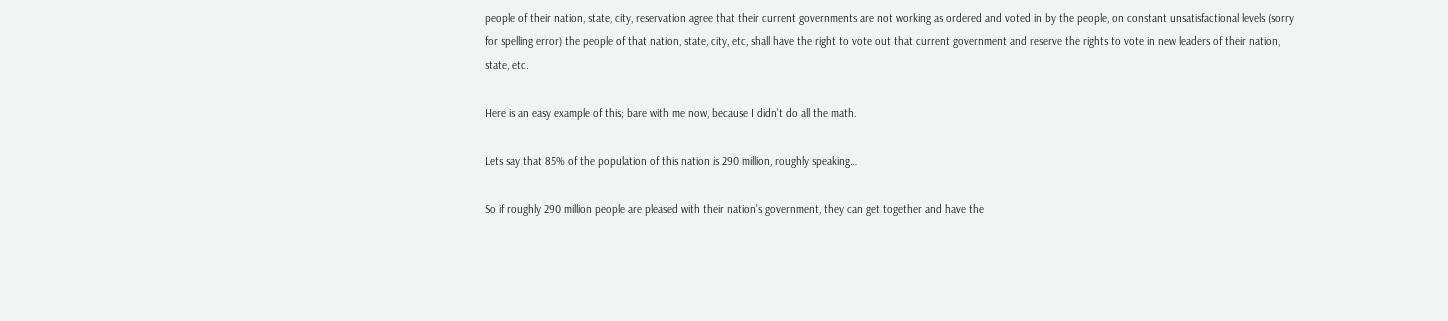people of their nation, state, city, reservation agree that their current governments are not working as ordered and voted in by the people, on constant unsatisfactional levels (sorry for spelling error) the people of that nation, state, city, etc, shall have the right to vote out that current government and reserve the rights to vote in new leaders of their nation, state, etc.

Here is an easy example of this; bare with me now, because I didn’t do all the math.

Lets say that 85% of the population of this nation is 290 million, roughly speaking…

So if roughly 290 million people are pleased with their nation’s government, they can get together and have the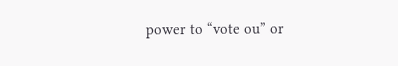power to “vote ou” or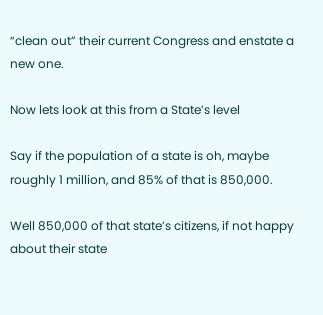“clean out” their current Congress and enstate a new one.

Now lets look at this from a State’s level

Say if the population of a state is oh, maybe roughly 1 million, and 85% of that is 850,000.

Well 850,000 of that state’s citizens, if not happy about their state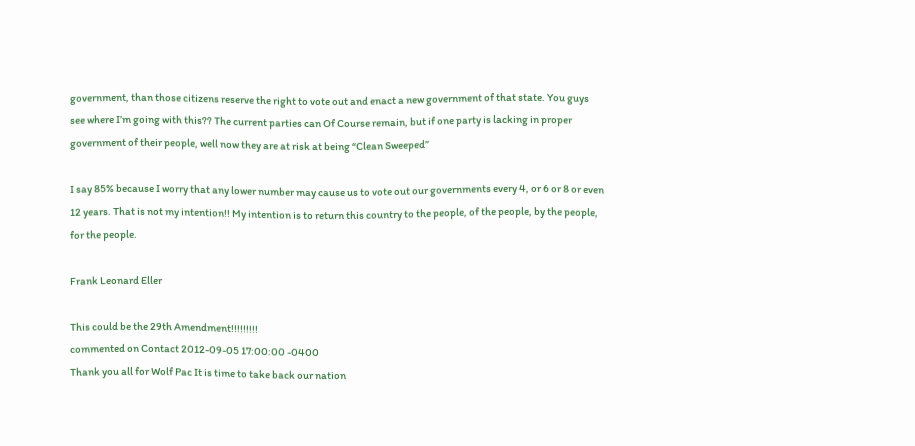government, than those citizens reserve the right to vote out and enact a new government of that state. You guys see where I’m going with this?? The current parties can Of Course remain, but if one party is lacking in proper government of their people, well now they are at risk at being “Clean Sweeped”

I say 85% because I worry that any lower number may cause us to vote out our governments every 4, or 6 or 8 or even 12 years. That is not my intention!! My intention is to return this country to the people, of the people, by the people, for the people.

Frank Leonard Eller

This could be the 29th Amendment!!!!!!!!!
commented on Contact 2012-09-05 17:00:00 -0400
Thank you all for Wolf Pac It is time to take back our nation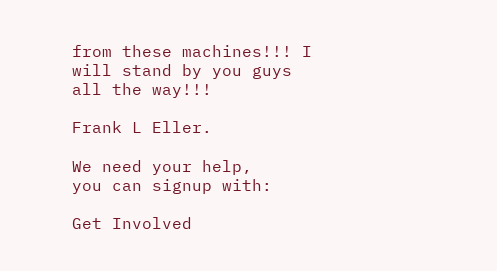from these machines!!! I will stand by you guys all the way!!!

Frank L Eller.

We need your help,
you can signup with:

Get Involved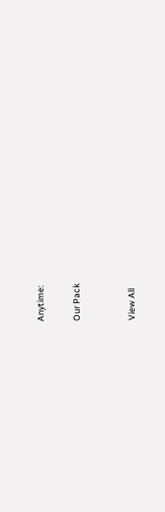Anytime:

Our Pack


View All